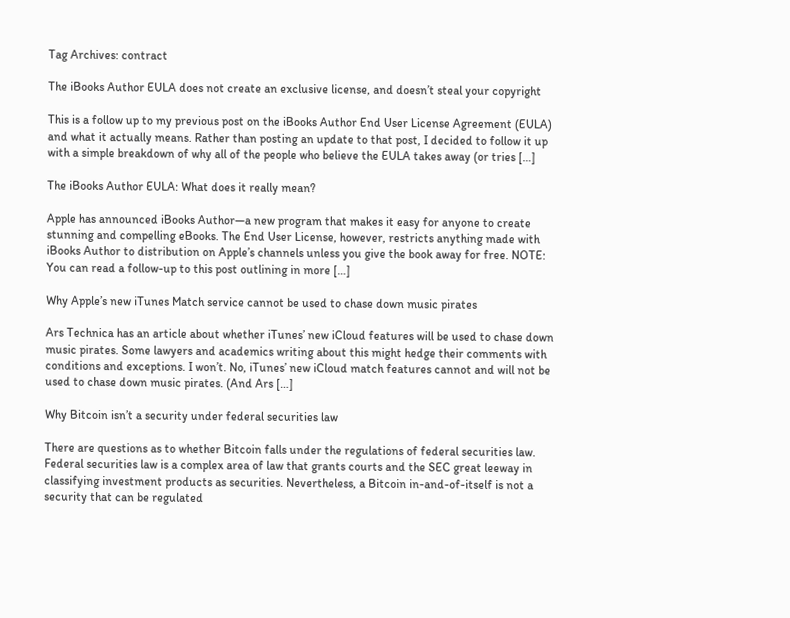Tag Archives: contract

The iBooks Author EULA does not create an exclusive license, and doesn’t steal your copyright

This is a follow up to my previous post on the iBooks Author End User License Agreement (EULA) and what it actually means. Rather than posting an update to that post, I decided to follow it up with a simple breakdown of why all of the people who believe the EULA takes away (or tries […]

The iBooks Author EULA: What does it really mean?

Apple has announced iBooks Author—a new program that makes it easy for anyone to create stunning and compelling eBooks. The End User License, however, restricts anything made with iBooks Author to distribution on Apple’s channels unless you give the book away for free. NOTE: You can read a follow-up to this post outlining in more […]

Why Apple’s new iTunes Match service cannot be used to chase down music pirates

Ars Technica has an article about whether iTunes’ new iCloud features will be used to chase down music pirates. Some lawyers and academics writing about this might hedge their comments with conditions and exceptions. I won’t. No, iTunes’ new iCloud match features cannot and will not be used to chase down music pirates. (And Ars […]

Why Bitcoin isn’t a security under federal securities law

There are questions as to whether Bitcoin falls under the regulations of federal securities law. Federal securities law is a complex area of law that grants courts and the SEC great leeway in classifying investment products as securities. Nevertheless, a Bitcoin in-and-of-itself is not a security that can be regulated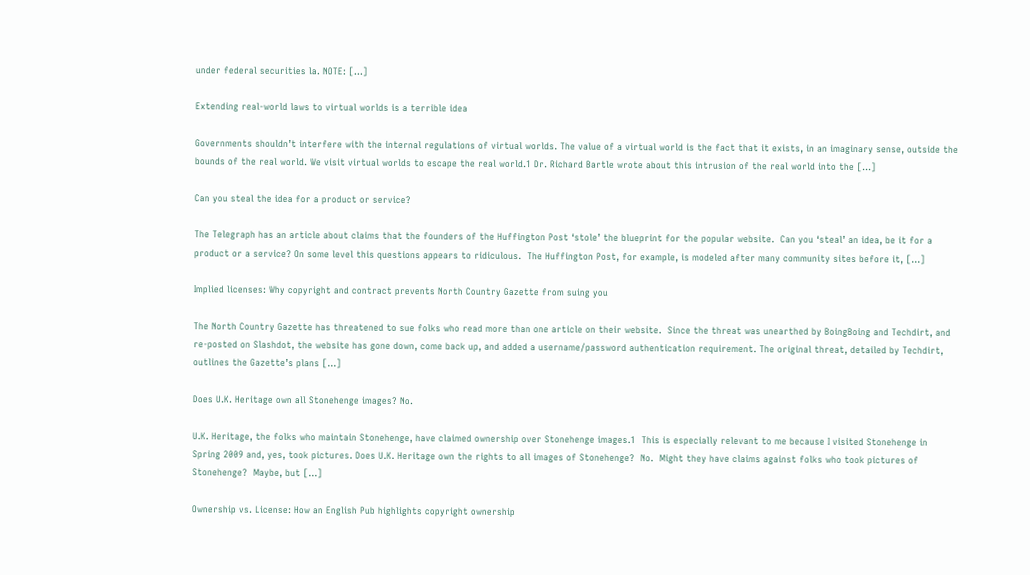under federal securities la. NOTE: […]

Extending real-world laws to virtual worlds is a terrible idea

Governments shouldn’t interfere with the internal regulations of virtual worlds. The value of a virtual world is the fact that it exists, in an imaginary sense, outside the bounds of the real world. We visit virtual worlds to escape the real world.1 Dr. Richard Bartle wrote about this intrusion of the real world into the […]

Can you steal the idea for a product or service?

The Telegraph has an article about claims that the founders of the Huffington Post ‘stole’ the blueprint for the popular website.  Can you ‘steal’ an idea, be it for a product or a service? On some level this questions appears to ridiculous.  The Huffington Post, for example, is modeled after many community sites before it, […]

Implied licenses: Why copyright and contract prevents North Country Gazette from suing you

The North Country Gazette has threatened to sue folks who read more than one article on their website.  Since the threat was unearthed by BoingBoing and Techdirt, and re-posted on Slashdot, the website has gone down, come back up, and added a username/password authentication requirement. The original threat, detailed by Techdirt, outlines the Gazette’s plans […]

Does U.K. Heritage own all Stonehenge images? No.

U.K. Heritage, the folks who maintain Stonehenge, have claimed ownership over Stonehenge images.1  This is especially relevant to me because I visited Stonehenge in Spring 2009 and, yes, took pictures. Does U.K. Heritage own the rights to all images of Stonehenge?  No.  Might they have claims against folks who took pictures of Stonehenge?  Maybe, but […]

Ownership vs. License: How an English Pub highlights copyright ownership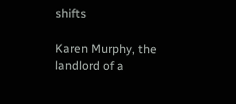shifts

Karen Murphy, the landlord of a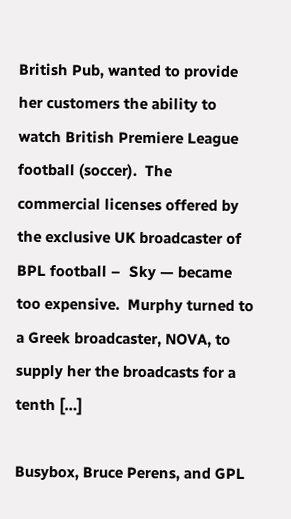British Pub, wanted to provide her customers the ability to watch British Premiere League football (soccer).  The commercial licenses offered by the exclusive UK broadcaster of BPL football –  Sky — became too expensive.  Murphy turned to a Greek broadcaster, NOVA, to supply her the broadcasts for a tenth […]

Busybox, Bruce Perens, and GPL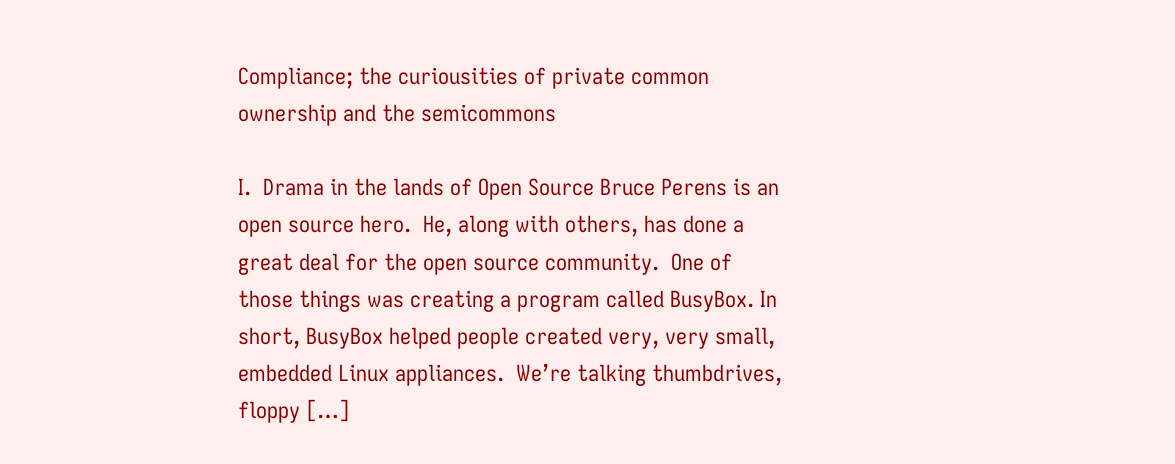Compliance; the curiousities of private common ownership and the semicommons

I.  Drama in the lands of Open Source Bruce Perens is an open source hero.  He, along with others, has done a great deal for the open source community.  One of those things was creating a program called BusyBox. In short, BusyBox helped people created very, very small, embedded Linux appliances.  We’re talking thumbdrives, floppy […]